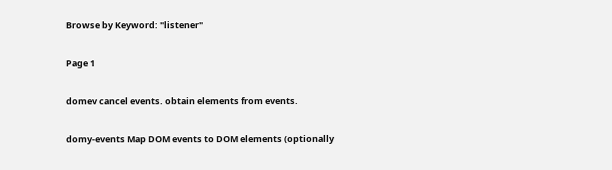Browse by Keyword: "listener"

Page 1

domev cancel events. obtain elements from events.

domy-events Map DOM events to DOM elements (optionally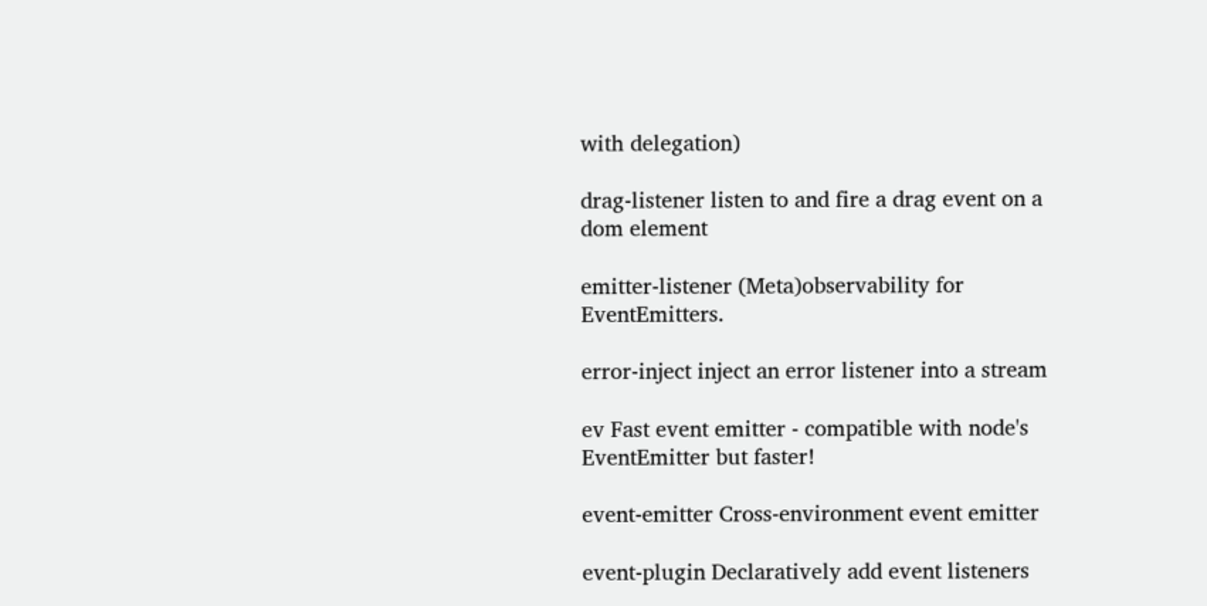with delegation)

drag-listener listen to and fire a drag event on a dom element

emitter-listener (Meta)observability for EventEmitters.

error-inject inject an error listener into a stream

ev Fast event emitter - compatible with node's EventEmitter but faster!

event-emitter Cross-environment event emitter

event-plugin Declaratively add event listeners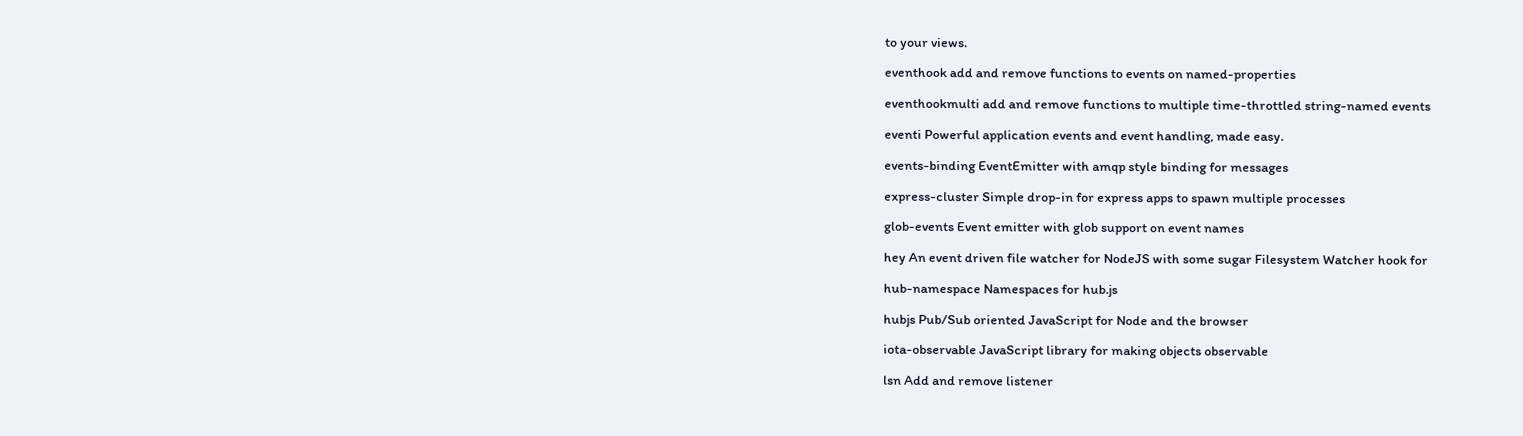to your views.

eventhook add and remove functions to events on named-properties

eventhookmulti add and remove functions to multiple time-throttled string-named events

eventi Powerful application events and event handling, made easy.

events-binding EventEmitter with amqp style binding for messages

express-cluster Simple drop-in for express apps to spawn multiple processes

glob-events Event emitter with glob support on event names

hey An event driven file watcher for NodeJS with some sugar Filesystem Watcher hook for

hub-namespace Namespaces for hub.js

hubjs Pub/Sub oriented JavaScript for Node and the browser

iota-observable JavaScript library for making objects observable

lsn Add and remove listener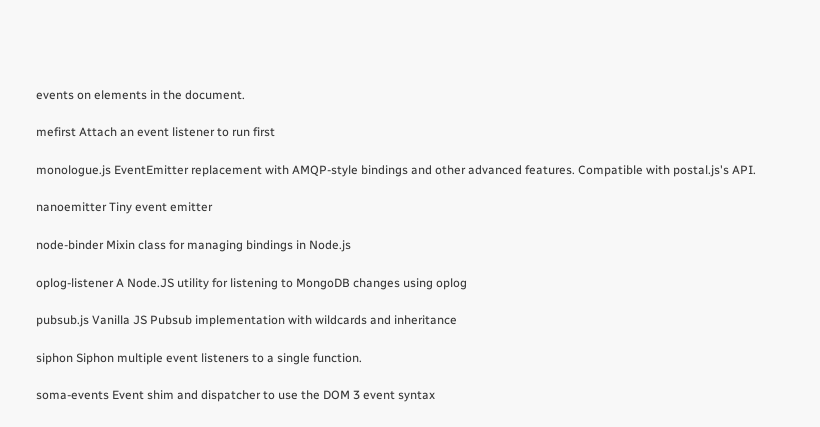events on elements in the document.

mefirst Attach an event listener to run first

monologue.js EventEmitter replacement with AMQP-style bindings and other advanced features. Compatible with postal.js's API.

nanoemitter Tiny event emitter

node-binder Mixin class for managing bindings in Node.js

oplog-listener A Node.JS utility for listening to MongoDB changes using oplog

pubsub.js Vanilla JS Pubsub implementation with wildcards and inheritance

siphon Siphon multiple event listeners to a single function.

soma-events Event shim and dispatcher to use the DOM 3 event syntax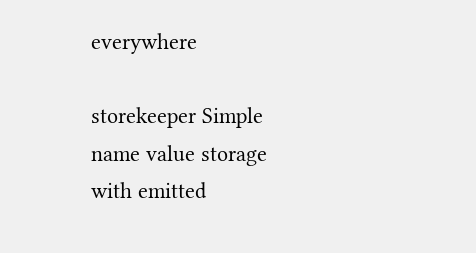everywhere

storekeeper Simple name value storage with emitted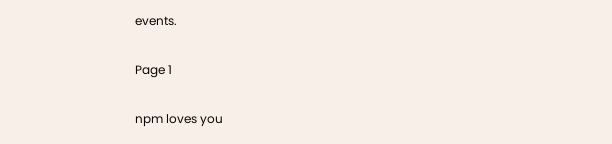events.

Page 1

npm loves you